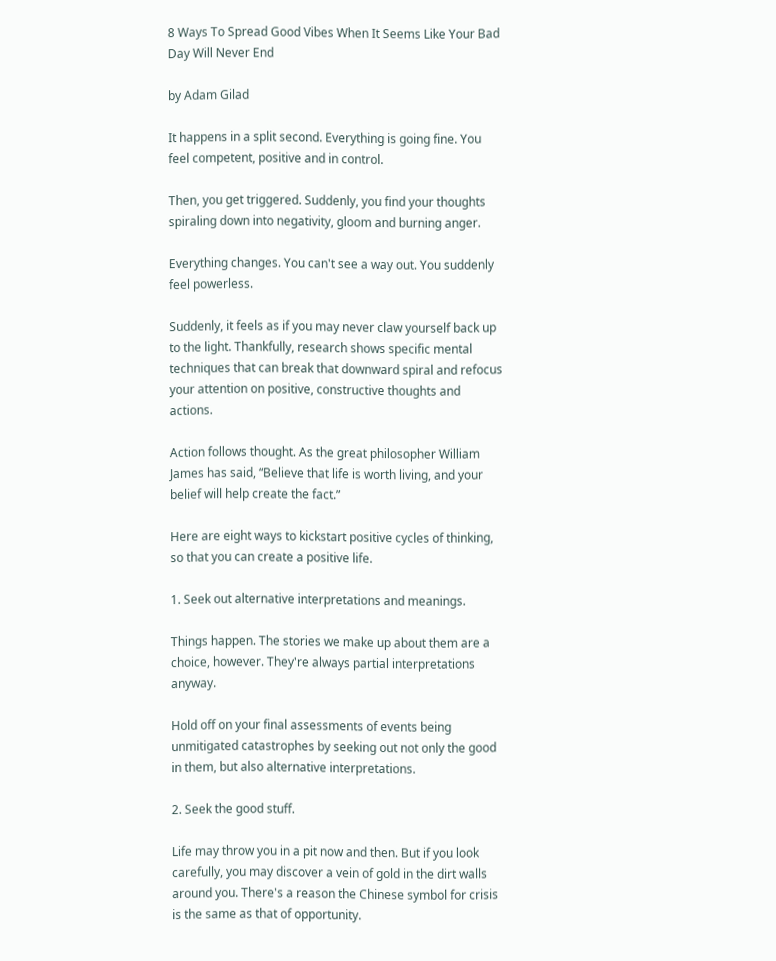8 Ways To Spread Good Vibes When It Seems Like Your Bad Day Will Never End

by Adam Gilad

It happens in a split second. Everything is going fine. You feel competent, positive and in control.

Then, you get triggered. Suddenly, you find your thoughts spiraling down into negativity, gloom and burning anger.

Everything changes. You can't see a way out. You suddenly feel powerless.

Suddenly, it feels as if you may never claw yourself back up to the light. Thankfully, research shows specific mental techniques that can break that downward spiral and refocus your attention on positive, constructive thoughts and actions.

Action follows thought. As the great philosopher William James has said, “Believe that life is worth living, and your belief will help create the fact.”

Here are eight ways to kickstart positive cycles of thinking, so that you can create a positive life.

1. Seek out alternative interpretations and meanings.

Things happen. The stories we make up about them are a choice, however. They're always partial interpretations anyway.

Hold off on your final assessments of events being unmitigated catastrophes by seeking out not only the good in them, but also alternative interpretations.

2. Seek the good stuff.

Life may throw you in a pit now and then. But if you look carefully, you may discover a vein of gold in the dirt walls around you. There's a reason the Chinese symbol for crisis is the same as that of opportunity.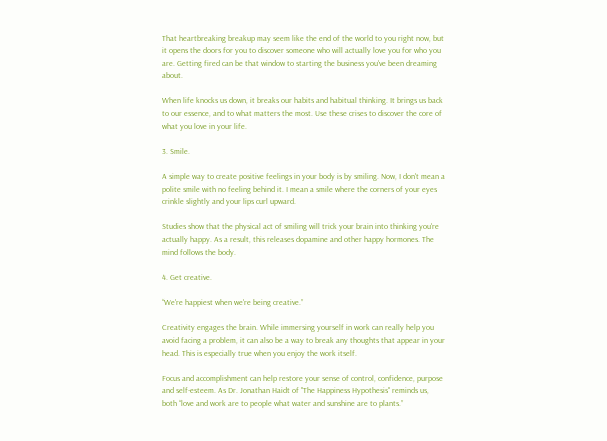That heartbreaking breakup may seem like the end of the world to you right now, but it opens the doors for you to discover someone who will actually love you for who you are. Getting fired can be that window to starting the business you've been dreaming about.

When life knocks us down, it breaks our habits and habitual thinking. It brings us back to our essence, and to what matters the most. Use these crises to discover the core of what you love in your life.

3. Smile.

A simple way to create positive feelings in your body is by smiling. Now, I don't mean a polite smile with no feeling behind it. I mean a smile where the corners of your eyes crinkle slightly and your lips curl upward.

Studies show that the physical act of smiling will trick your brain into thinking you're actually happy. As a result, this releases dopamine and other happy hormones. The mind follows the body.

4. Get creative.

“We're happiest when we're being creative.”

Creativity engages the brain. While immersing yourself in work can really help you avoid facing a problem, it can also be a way to break any thoughts that appear in your head. This is especially true when you enjoy the work itself.

Focus and accomplishment can help restore your sense of control, confidence, purpose and self-esteem. As Dr. Jonathan Haidt of "The Happiness Hypothesis" reminds us, both “love and work are to people what water and sunshine are to plants.”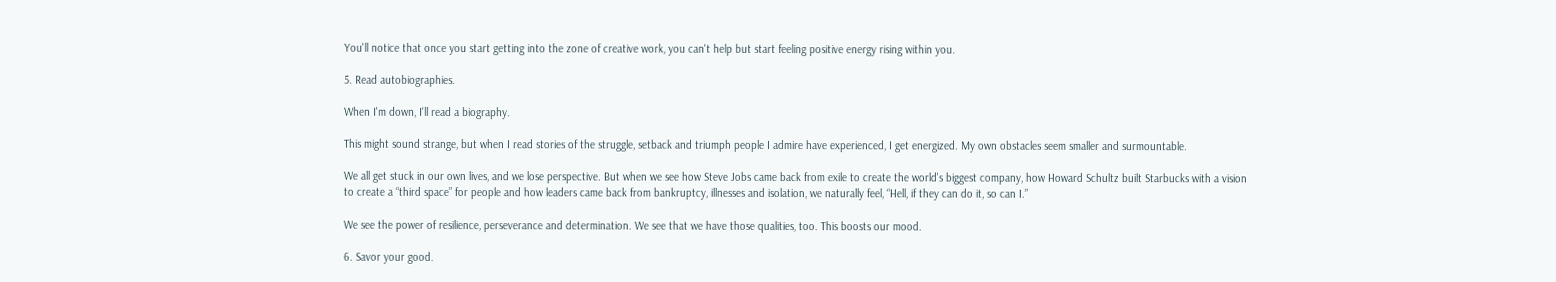You'll notice that once you start getting into the zone of creative work, you can't help but start feeling positive energy rising within you.

5. Read autobiographies.

When I'm down, I'll read a biography.

This might sound strange, but when I read stories of the struggle, setback and triumph people I admire have experienced, I get energized. My own obstacles seem smaller and surmountable.

We all get stuck in our own lives, and we lose perspective. But when we see how Steve Jobs came back from exile to create the world's biggest company, how Howard Schultz built Starbucks with a vision to create a “third space” for people and how leaders came back from bankruptcy, illnesses and isolation, we naturally feel, “Hell, if they can do it, so can I.”

We see the power of resilience, perseverance and determination. We see that we have those qualities, too. This boosts our mood.

6. Savor your good.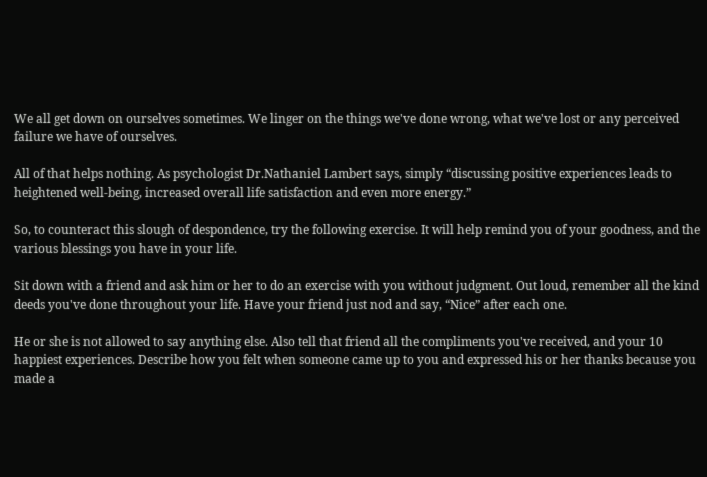We all get down on ourselves sometimes. We linger on the things we've done wrong, what we've lost or any perceived failure we have of ourselves.

All of that helps nothing. As psychologist Dr.Nathaniel Lambert says, simply “discussing positive experiences leads to heightened well-being, increased overall life satisfaction and even more energy.”

So, to counteract this slough of despondence, try the following exercise. It will help remind you of your goodness, and the various blessings you have in your life.

Sit down with a friend and ask him or her to do an exercise with you without judgment. Out loud, remember all the kind deeds you've done throughout your life. Have your friend just nod and say, “Nice” after each one.

He or she is not allowed to say anything else. Also tell that friend all the compliments you've received, and your 10 happiest experiences. Describe how you felt when someone came up to you and expressed his or her thanks because you made a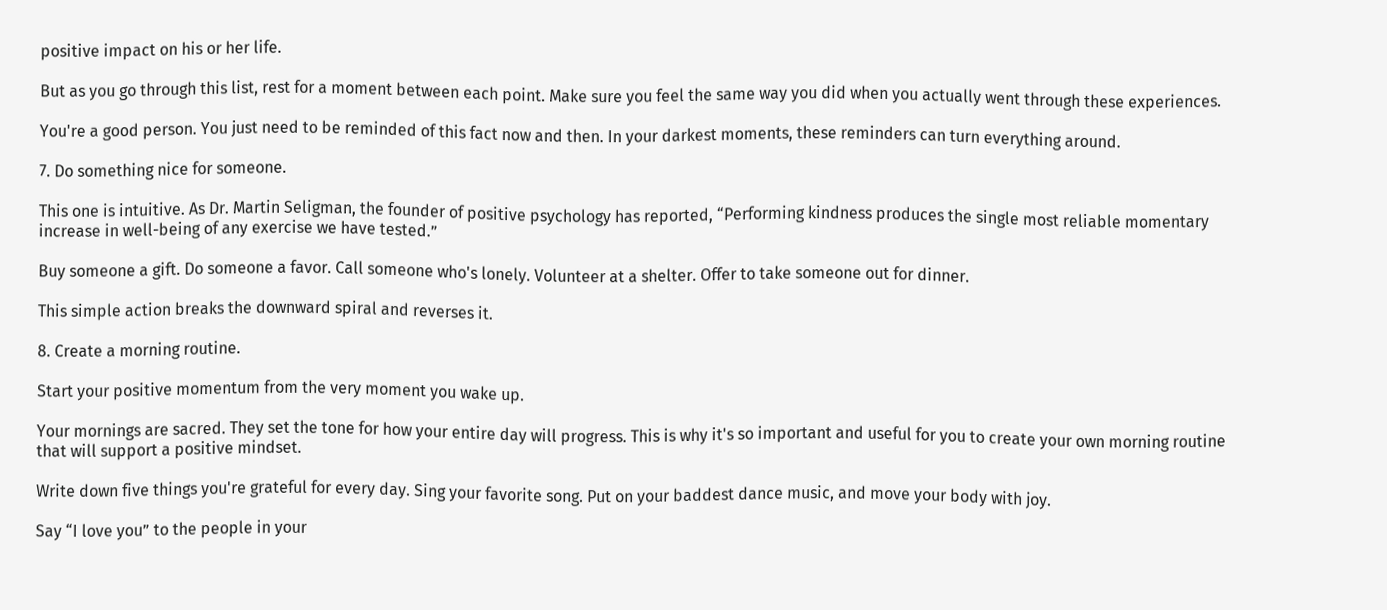positive impact on his or her life.

But as you go through this list, rest for a moment between each point. Make sure you feel the same way you did when you actually went through these experiences.

You're a good person. You just need to be reminded of this fact now and then. In your darkest moments, these reminders can turn everything around.

7. Do something nice for someone.

This one is intuitive. As Dr. Martin Seligman, the founder of positive psychology has reported, “Performing kindness produces the single most reliable momentary increase in well-being of any exercise we have tested.”

Buy someone a gift. Do someone a favor. Call someone who's lonely. Volunteer at a shelter. Offer to take someone out for dinner.

This simple action breaks the downward spiral and reverses it.

8. Create a morning routine.

Start your positive momentum from the very moment you wake up.

Your mornings are sacred. They set the tone for how your entire day will progress. This is why it's so important and useful for you to create your own morning routine that will support a positive mindset.

Write down five things you're grateful for every day. Sing your favorite song. Put on your baddest dance music, and move your body with joy.

Say “I love you” to the people in your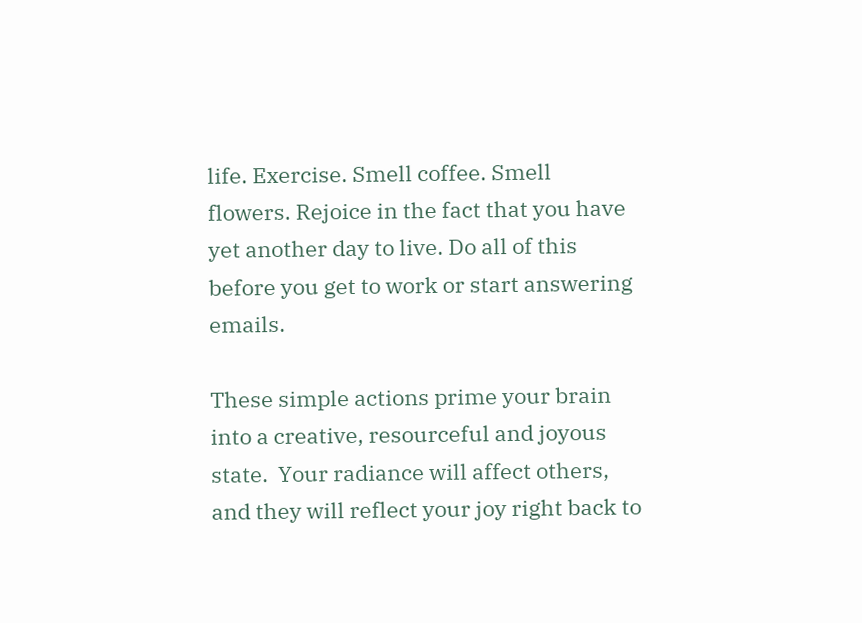life. Exercise. Smell coffee. Smell flowers. Rejoice in the fact that you have yet another day to live. Do all of this before you get to work or start answering emails.

These simple actions prime your brain into a creative, resourceful and joyous state.  Your radiance will affect others, and they will reflect your joy right back to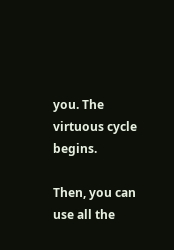you. The virtuous cycle begins.

Then, you can use all the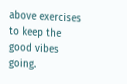above exercises to keep the good vibes going.